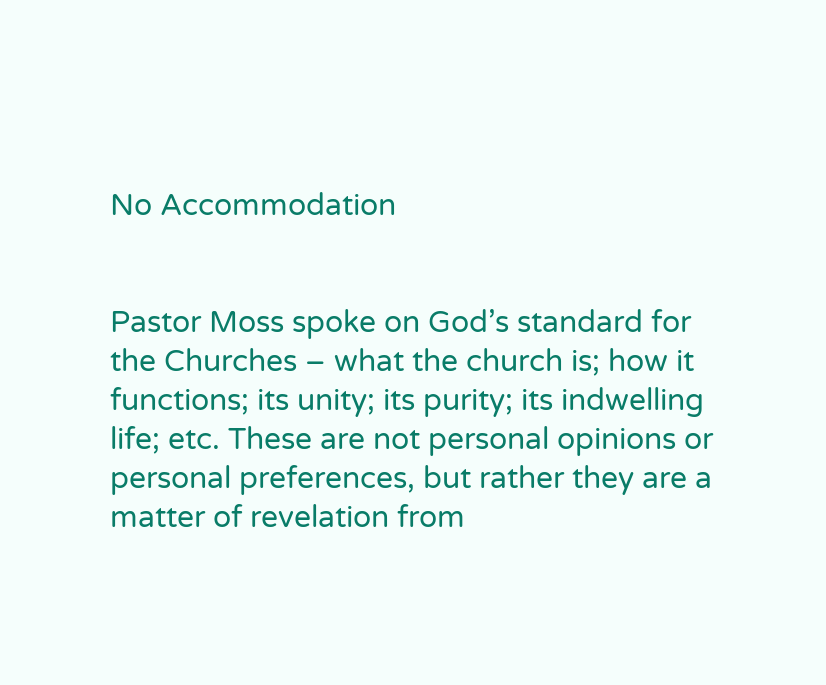No Accommodation


Pastor Moss spoke on God’s standard for the Churches – what the church is; how it functions; its unity; its purity; its indwelling life; etc. These are not personal opinions or personal preferences, but rather they are a matter of revelation from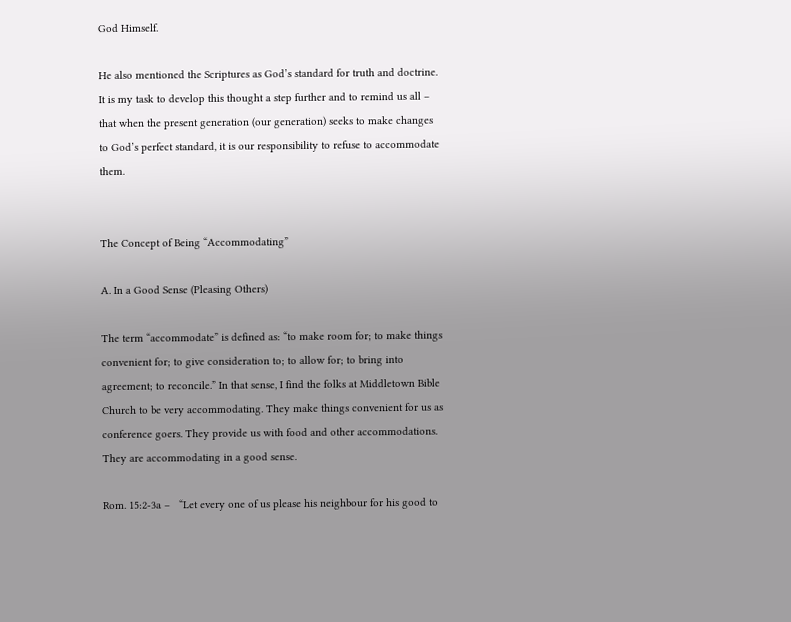God Himself.

He also mentioned the Scriptures as God’s standard for truth and doctrine. It is my task to develop this thought a step further and to remind us all – that when the present generation (our generation) seeks to make changes to God’s perfect standard, it is our responsibility to refuse to accommodate them.


The Concept of Being “Accommodating”

A. In a Good Sense (Pleasing Others)

The term “accommodate” is defined as: “to make room for; to make things convenient for; to give consideration to; to allow for; to bring into agreement; to reconcile.” In that sense, I find the folks at Middletown Bible Church to be very accommodating. They make things convenient for us as conference goers. They provide us with food and other accommodations. They are accommodating in a good sense.

Rom. 15:2-3a –   “Let every one of us please his neighbour for his good to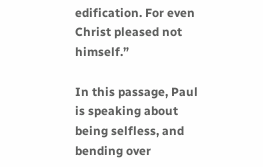edification. For even Christ pleased not himself.”

In this passage, Paul is speaking about being selfless, and bending over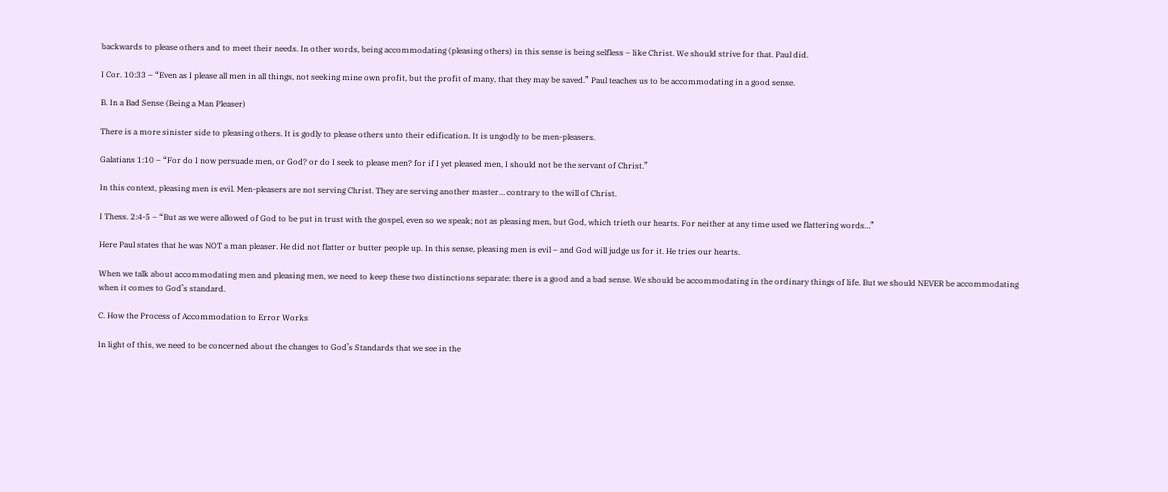backwards to please others and to meet their needs. In other words, being accommodating (pleasing others) in this sense is being selfless – like Christ. We should strive for that. Paul did.

I Cor. 10:33 – “Even as I please all men in all things, not seeking mine own profit, but the profit of many, that they may be saved.” Paul teaches us to be accommodating in a good sense.

B. In a Bad Sense (Being a Man Pleaser)

There is a more sinister side to pleasing others. It is godly to please others unto their edification. It is ungodly to be men-pleasers.

Galatians 1:10 – “For do I now persuade men, or God? or do I seek to please men? for if I yet pleased men, I should not be the servant of Christ.”

In this context, pleasing men is evil. Men-pleasers are not serving Christ. They are serving another master… contrary to the will of Christ.

I Thess. 2:4-5 – “But as we were allowed of God to be put in trust with the gospel, even so we speak; not as pleasing men, but God, which trieth our hearts. For neither at any time used we flattering words…”

Here Paul states that he was NOT a man pleaser. He did not flatter or butter people up. In this sense, pleasing men is evil – and God will judge us for it. He tries our hearts.

When we talk about accommodating men and pleasing men, we need to keep these two distinctions separate: there is a good and a bad sense. We should be accommodating in the ordinary things of life. But we should NEVER be accommodating when it comes to God’s standard.

C. How the Process of Accommodation to Error Works

In light of this, we need to be concerned about the changes to God’s Standards that we see in the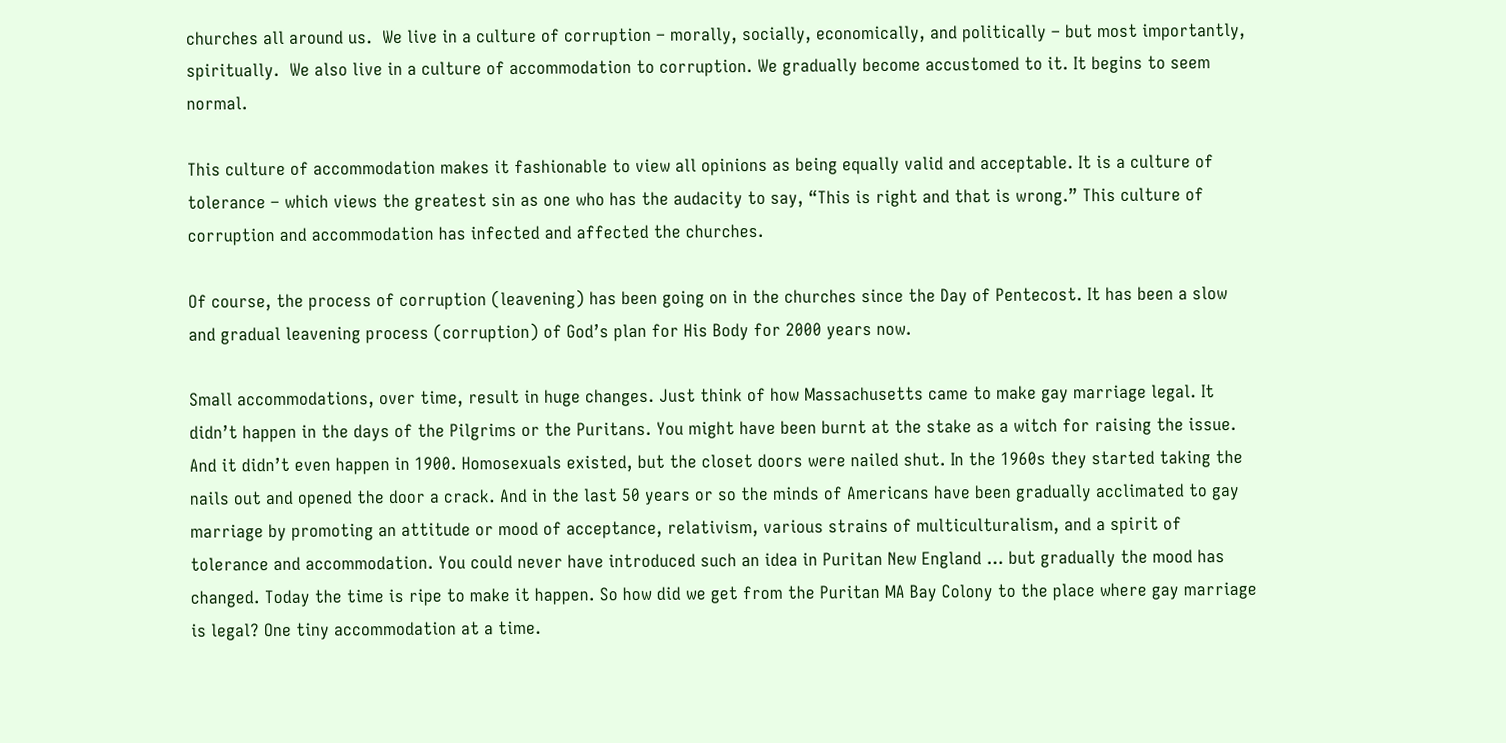churches all around us.  We live in a culture of corruption – morally, socially, economically, and politically – but most importantly, spiritually.  We also live in a culture of accommodation to corruption. We gradually become accustomed to it. It begins to seem normal.

This culture of accommodation makes it fashionable to view all opinions as being equally valid and acceptable. It is a culture of tolerance – which views the greatest sin as one who has the audacity to say, “This is right and that is wrong.” This culture of corruption and accommodation has infected and affected the churches.

Of course, the process of corruption (leavening) has been going on in the churches since the Day of Pentecost. It has been a slow and gradual leavening process (corruption) of God’s plan for His Body for 2000 years now.

Small accommodations, over time, result in huge changes. Just think of how Massachusetts came to make gay marriage legal. It didn’t happen in the days of the Pilgrims or the Puritans. You might have been burnt at the stake as a witch for raising the issue. And it didn’t even happen in 1900. Homosexuals existed, but the closet doors were nailed shut. In the 1960s they started taking the nails out and opened the door a crack. And in the last 50 years or so the minds of Americans have been gradually acclimated to gay marriage by promoting an attitude or mood of acceptance, relativism, various strains of multiculturalism, and a spirit of tolerance and accommodation. You could never have introduced such an idea in Puritan New England … but gradually the mood has changed. Today the time is ripe to make it happen. So how did we get from the Puritan MA Bay Colony to the place where gay marriage is legal? One tiny accommodation at a time.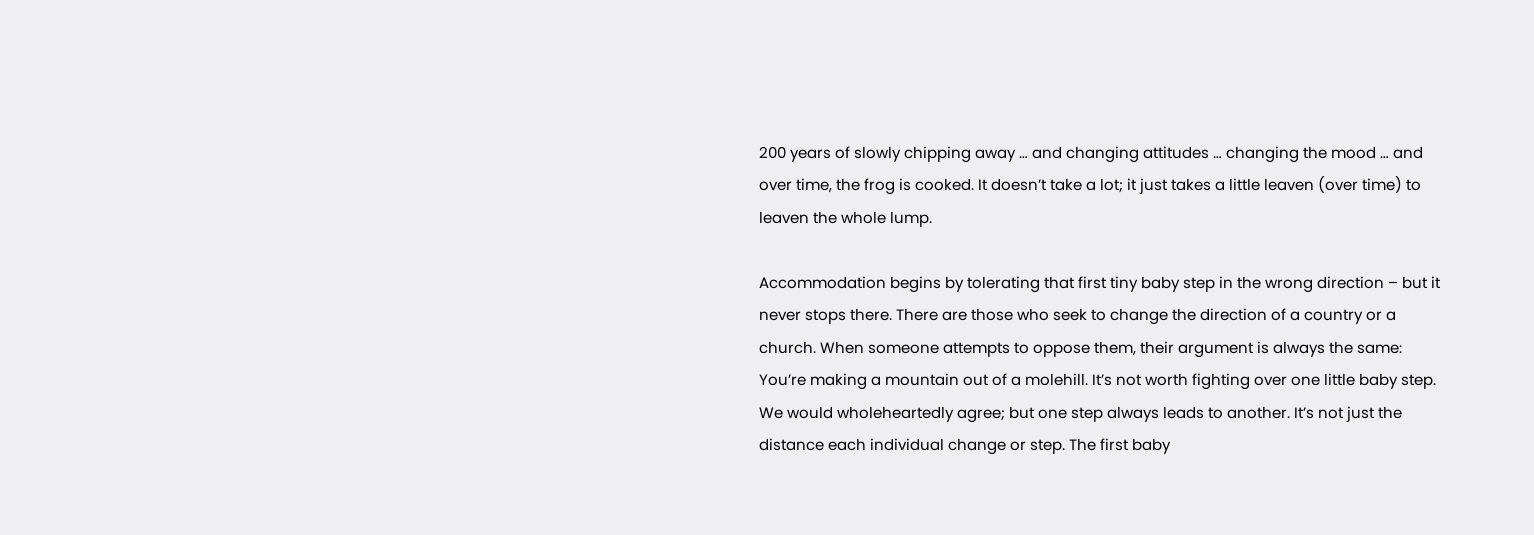200 years of slowly chipping away … and changing attitudes … changing the mood … and over time, the frog is cooked. It doesn’t take a lot; it just takes a little leaven (over time) to leaven the whole lump.

Accommodation begins by tolerating that first tiny baby step in the wrong direction – but it never stops there. There are those who seek to change the direction of a country or a church. When someone attempts to oppose them, their argument is always the same: You’re making a mountain out of a molehill. It’s not worth fighting over one little baby step. We would wholeheartedly agree; but one step always leads to another. It’s not just the distance each individual change or step. The first baby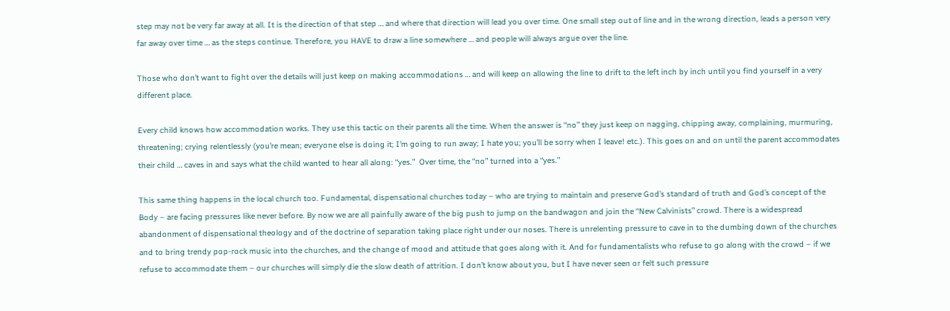step may not be very far away at all. It is the direction of that step … and where that direction will lead you over time. One small step out of line and in the wrong direction, leads a person very far away over time … as the steps continue. Therefore, you HAVE to draw a line somewhere … and people will always argue over the line.

Those who don’t want to fight over the details will just keep on making accommodations … and will keep on allowing the line to drift to the left inch by inch until you find yourself in a very different place.

Every child knows how accommodation works. They use this tactic on their parents all the time. When the answer is “no” they just keep on nagging, chipping away, complaining, murmuring, threatening; crying relentlessly (you’re mean; everyone else is doing it; I’m going to run away; I hate you; you’ll be sorry when I leave! etc.). This goes on and on until the parent accommodates their child … caves in and says what the child wanted to hear all along: “yes.”  Over time, the “no” turned into a “yes.”

This same thing happens in the local church too. Fundamental, dispensational churches today – who are trying to maintain and preserve God’s standard of truth and God’s concept of the Body – are facing pressures like never before. By now we are all painfully aware of the big push to jump on the bandwagon and join the “New Calvinists” crowd. There is a widespread abandonment of dispensational theology and of the doctrine of separation taking place right under our noses. There is unrelenting pressure to cave in to the dumbing down of the churches and to bring trendy pop-rock music into the churches, and the change of mood and attitude that goes along with it. And for fundamentalists who refuse to go along with the crowd – if we refuse to accommodate them – our churches will simply die the slow death of attrition. I don’t know about you, but I have never seen or felt such pressure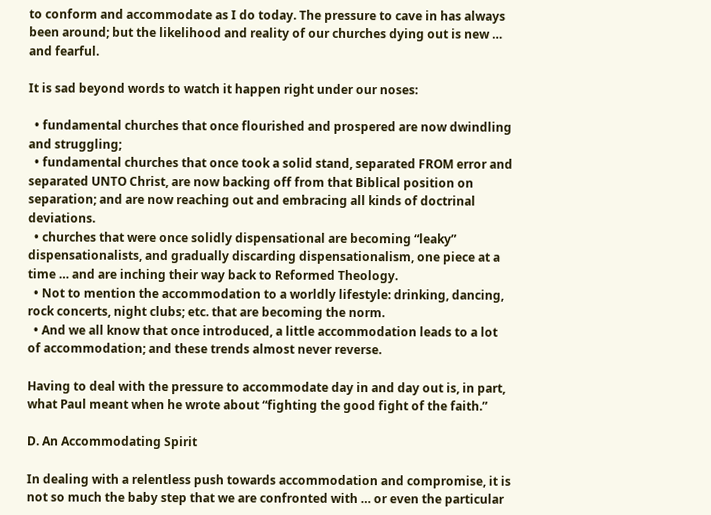to conform and accommodate as I do today. The pressure to cave in has always been around; but the likelihood and reality of our churches dying out is new … and fearful.

It is sad beyond words to watch it happen right under our noses:

  • fundamental churches that once flourished and prospered are now dwindling and struggling;
  • fundamental churches that once took a solid stand, separated FROM error and separated UNTO Christ, are now backing off from that Biblical position on separation; and are now reaching out and embracing all kinds of doctrinal deviations.
  • churches that were once solidly dispensational are becoming “leaky” dispensationalists, and gradually discarding dispensationalism, one piece at a time … and are inching their way back to Reformed Theology.
  • Not to mention the accommodation to a worldly lifestyle: drinking, dancing, rock concerts, night clubs; etc. that are becoming the norm.
  • And we all know that once introduced, a little accommodation leads to a lot of accommodation; and these trends almost never reverse.

Having to deal with the pressure to accommodate day in and day out is, in part, what Paul meant when he wrote about “fighting the good fight of the faith.”

D. An Accommodating Spirit

In dealing with a relentless push towards accommodation and compromise, it is not so much the baby step that we are confronted with … or even the particular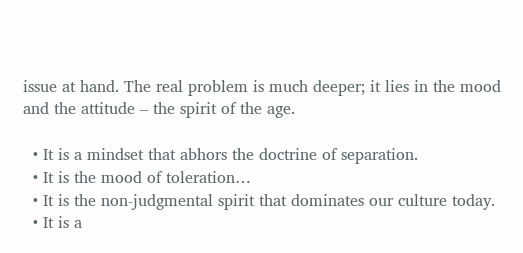issue at hand. The real problem is much deeper; it lies in the mood and the attitude – the spirit of the age.

  • It is a mindset that abhors the doctrine of separation.
  • It is the mood of toleration…
  • It is the non-judgmental spirit that dominates our culture today.
  • It is a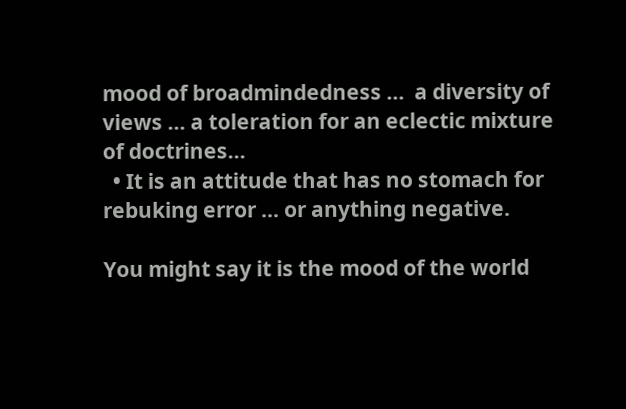mood of broadmindedness …  a diversity of views … a toleration for an eclectic mixture of doctrines…
  • It is an attitude that has no stomach for rebuking error … or anything negative.

You might say it is the mood of the world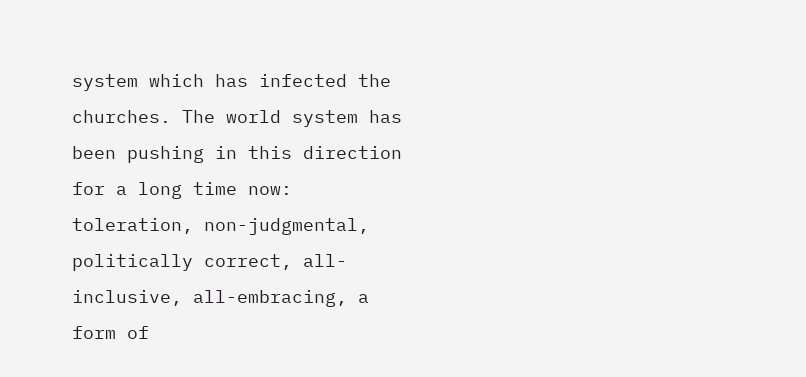system which has infected the churches. The world system has been pushing in this direction for a long time now: toleration, non-judgmental, politically correct, all-inclusive, all-embracing, a form of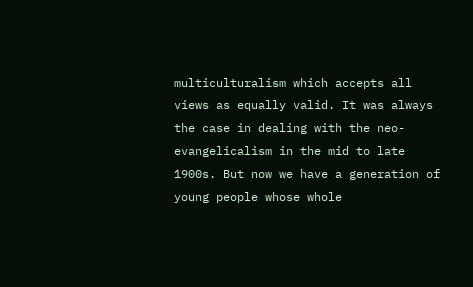multiculturalism which accepts all views as equally valid. It was always the case in dealing with the neo-evangelicalism in the mid to late 1900s. But now we have a generation of young people whose whole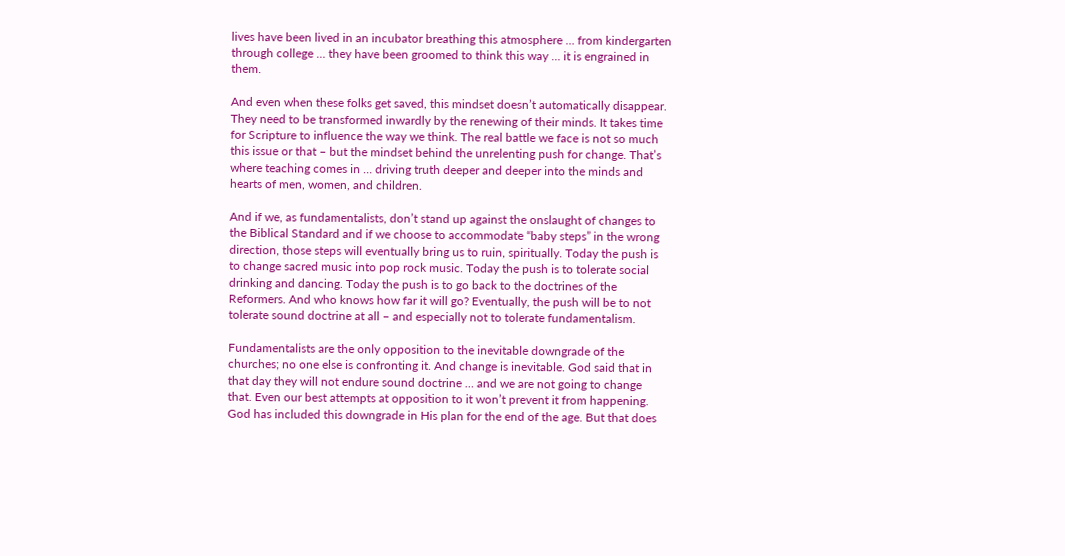lives have been lived in an incubator breathing this atmosphere … from kindergarten through college … they have been groomed to think this way … it is engrained in them.

And even when these folks get saved, this mindset doesn’t automatically disappear. They need to be transformed inwardly by the renewing of their minds. It takes time for Scripture to influence the way we think. The real battle we face is not so much this issue or that – but the mindset behind the unrelenting push for change. That’s where teaching comes in … driving truth deeper and deeper into the minds and hearts of men, women, and children.

And if we, as fundamentalists, don’t stand up against the onslaught of changes to the Biblical Standard and if we choose to accommodate “baby steps” in the wrong direction, those steps will eventually bring us to ruin, spiritually. Today the push is to change sacred music into pop rock music. Today the push is to tolerate social drinking and dancing. Today the push is to go back to the doctrines of the Reformers. And who knows how far it will go? Eventually, the push will be to not tolerate sound doctrine at all – and especially not to tolerate fundamentalism.

Fundamentalists are the only opposition to the inevitable downgrade of the churches; no one else is confronting it. And change is inevitable. God said that in that day they will not endure sound doctrine … and we are not going to change that. Even our best attempts at opposition to it won’t prevent it from happening. God has included this downgrade in His plan for the end of the age. But that does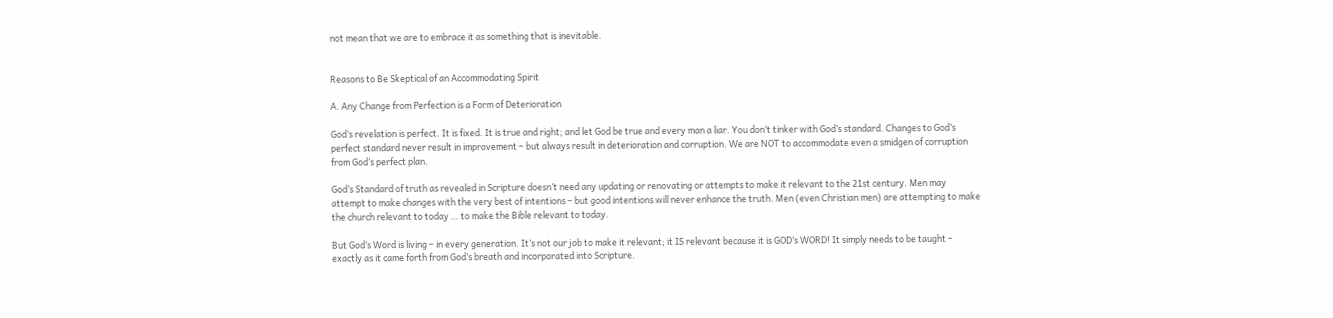not mean that we are to embrace it as something that is inevitable.


Reasons to Be Skeptical of an Accommodating Spirit

A. Any Change from Perfection is a Form of Deterioration

God’s revelation is perfect. It is fixed. It is true and right; and let God be true and every man a liar. You don’t tinker with God’s standard. Changes to God’s perfect standard never result in improvement – but always result in deterioration and corruption. We are NOT to accommodate even a smidgen of corruption from God’s perfect plan.

God’s Standard of truth as revealed in Scripture doesn’t need any updating or renovating or attempts to make it relevant to the 21st century. Men may attempt to make changes with the very best of intentions – but good intentions will never enhance the truth. Men (even Christian men) are attempting to make the church relevant to today … to make the Bible relevant to today.

But God’s Word is living – in every generation. It’s not our job to make it relevant; it IS relevant because it is GOD’s WORD! It simply needs to be taught – exactly as it came forth from God’s breath and incorporated into Scripture.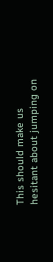This should make us hesitant about jumping on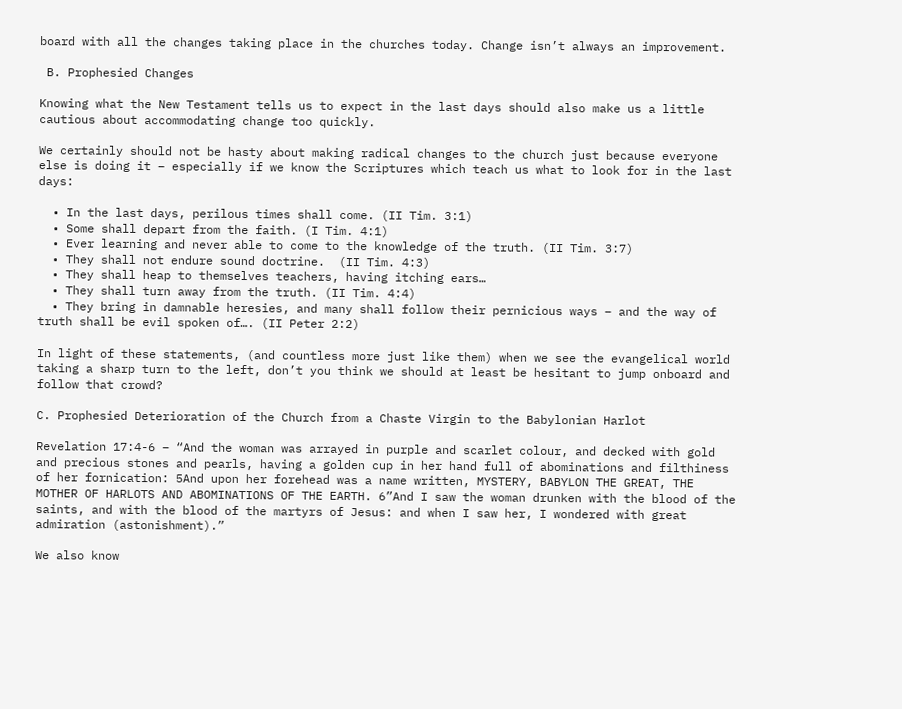board with all the changes taking place in the churches today. Change isn’t always an improvement.

 B. Prophesied Changes

Knowing what the New Testament tells us to expect in the last days should also make us a little cautious about accommodating change too quickly.

We certainly should not be hasty about making radical changes to the church just because everyone else is doing it – especially if we know the Scriptures which teach us what to look for in the last days:

  • In the last days, perilous times shall come. (II Tim. 3:1)
  • Some shall depart from the faith. (I Tim. 4:1)
  • Ever learning and never able to come to the knowledge of the truth. (II Tim. 3:7)
  • They shall not endure sound doctrine.  (II Tim. 4:3)
  • They shall heap to themselves teachers, having itching ears…
  • They shall turn away from the truth. (II Tim. 4:4)
  • They bring in damnable heresies, and many shall follow their pernicious ways – and the way of truth shall be evil spoken of…. (II Peter 2:2)

In light of these statements, (and countless more just like them) when we see the evangelical world taking a sharp turn to the left, don’t you think we should at least be hesitant to jump onboard and follow that crowd?

C. Prophesied Deterioration of the Church from a Chaste Virgin to the Babylonian Harlot

Revelation 17:4-6 – “And the woman was arrayed in purple and scarlet colour, and decked with gold and precious stones and pearls, having a golden cup in her hand full of abominations and filthiness of her fornication: 5And upon her forehead was a name written, MYSTERY, BABYLON THE GREAT, THE MOTHER OF HARLOTS AND ABOMINATIONS OF THE EARTH. 6”And I saw the woman drunken with the blood of the saints, and with the blood of the martyrs of Jesus: and when I saw her, I wondered with great admiration (astonishment).”

We also know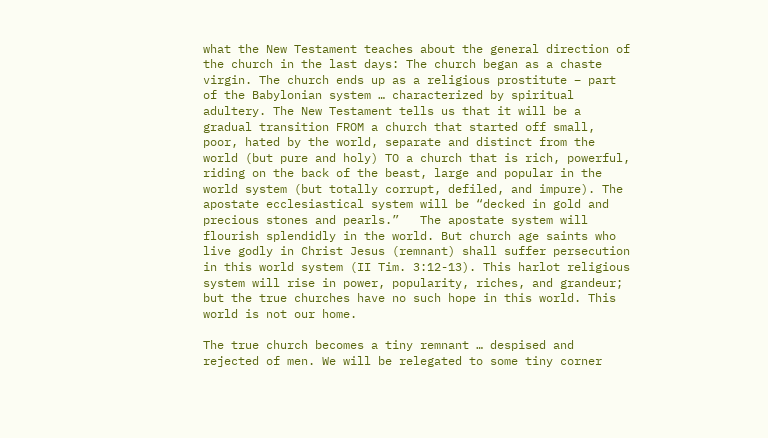what the New Testament teaches about the general direction of the church in the last days: The church began as a chaste virgin. The church ends up as a religious prostitute – part of the Babylonian system … characterized by spiritual adultery. The New Testament tells us that it will be a gradual transition FROM a church that started off small, poor, hated by the world, separate and distinct from the world (but pure and holy) TO a church that is rich, powerful, riding on the back of the beast, large and popular in the world system (but totally corrupt, defiled, and impure). The apostate ecclesiastical system will be “decked in gold and precious stones and pearls.”   The apostate system will flourish splendidly in the world. But church age saints who live godly in Christ Jesus (remnant) shall suffer persecution in this world system (II Tim. 3:12-13). This harlot religious system will rise in power, popularity, riches, and grandeur; but the true churches have no such hope in this world. This world is not our home.

The true church becomes a tiny remnant … despised and rejected of men. We will be relegated to some tiny corner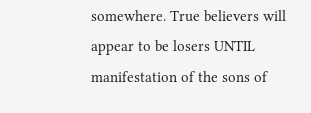somewhere. True believers will appear to be losers UNTIL manifestation of the sons of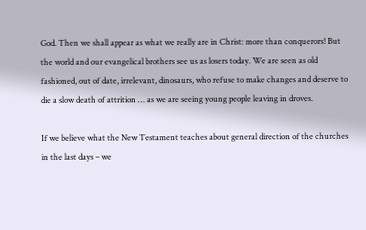God. Then we shall appear as what we really are in Christ: more than conquerors! But the world and our evangelical brothers see us as losers today. We are seen as old fashioned, out of date, irrelevant, dinosaurs, who refuse to make changes and deserve to die a slow death of attrition … as we are seeing young people leaving in droves.

If we believe what the New Testament teaches about general direction of the churches in the last days – we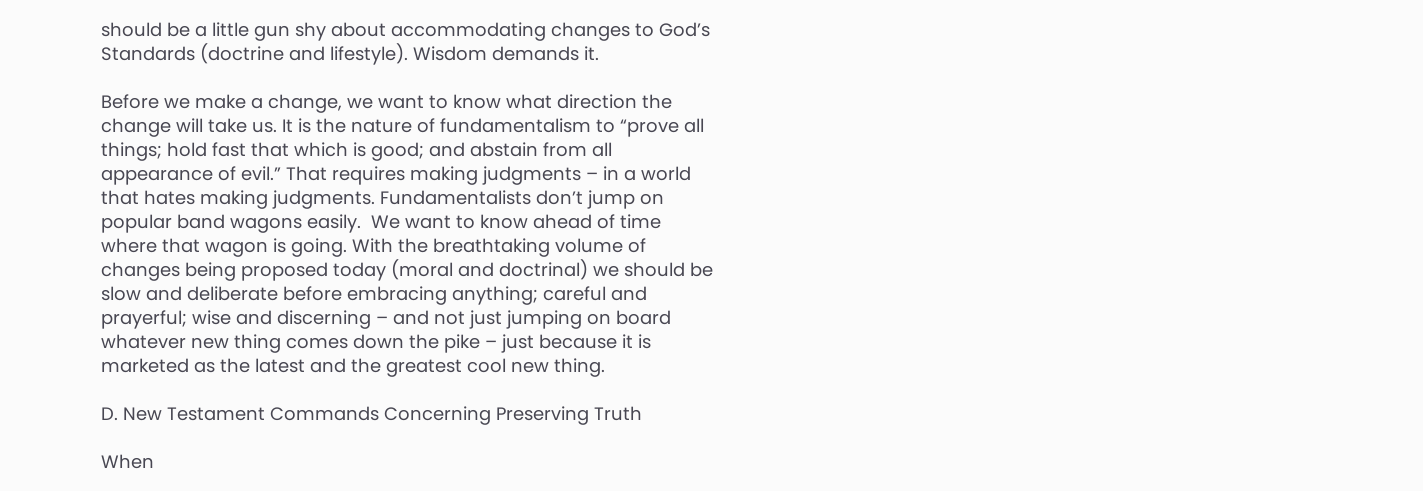should be a little gun shy about accommodating changes to God’s Standards (doctrine and lifestyle). Wisdom demands it.

Before we make a change, we want to know what direction the change will take us. It is the nature of fundamentalism to “prove all things; hold fast that which is good; and abstain from all appearance of evil.” That requires making judgments – in a world that hates making judgments. Fundamentalists don’t jump on popular band wagons easily.  We want to know ahead of time where that wagon is going. With the breathtaking volume of changes being proposed today (moral and doctrinal) we should be slow and deliberate before embracing anything; careful and prayerful; wise and discerning – and not just jumping on board whatever new thing comes down the pike – just because it is marketed as the latest and the greatest cool new thing.

D. New Testament Commands Concerning Preserving Truth

When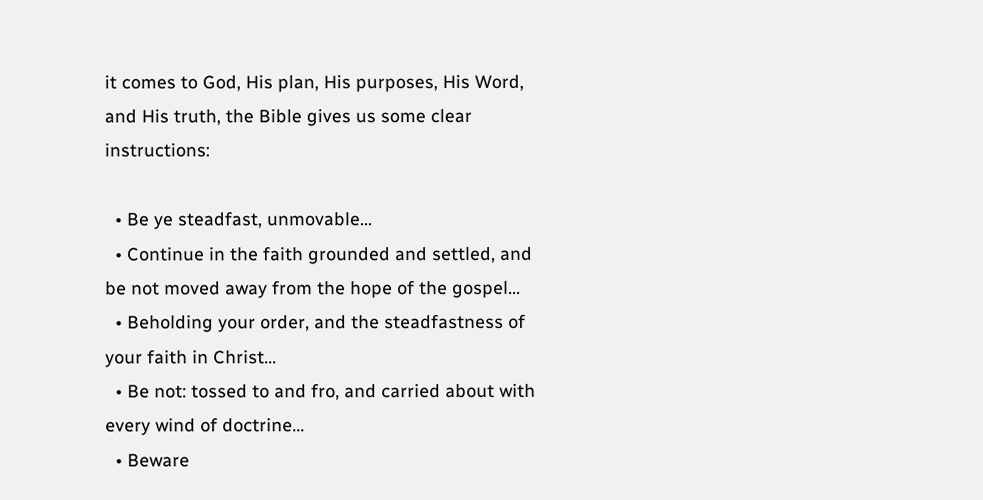it comes to God, His plan, His purposes, His Word, and His truth, the Bible gives us some clear instructions:

  • Be ye steadfast, unmovable…
  • Continue in the faith grounded and settled, and be not moved away from the hope of the gospel…
  • Beholding your order, and the steadfastness of your faith in Christ…
  • Be not: tossed to and fro, and carried about with every wind of doctrine…
  • Beware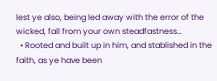lest ye also, being led away with the error of the wicked, fall from your own steadfastness…
  • Rooted and built up in him, and stablished in the faith, as ye have been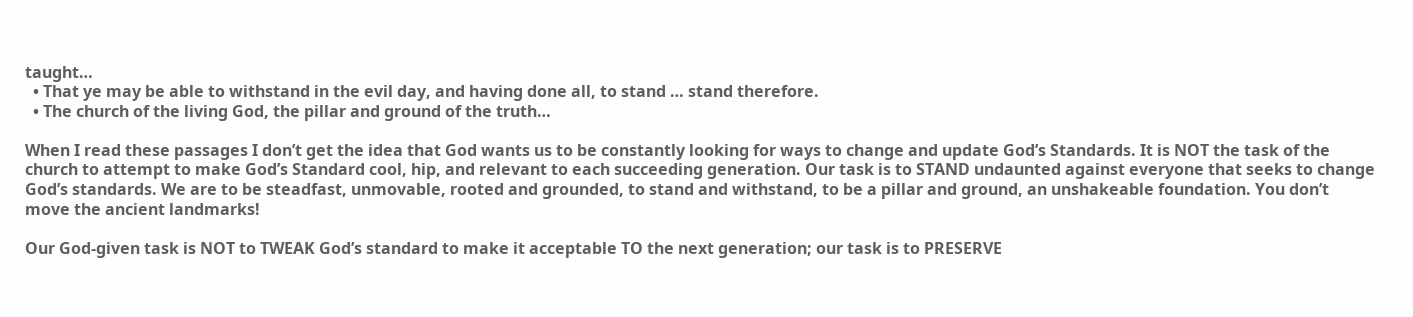taught…
  • That ye may be able to withstand in the evil day, and having done all, to stand … stand therefore.
  • The church of the living God, the pillar and ground of the truth…

When I read these passages I don’t get the idea that God wants us to be constantly looking for ways to change and update God’s Standards. It is NOT the task of the church to attempt to make God’s Standard cool, hip, and relevant to each succeeding generation. Our task is to STAND undaunted against everyone that seeks to change God’s standards. We are to be steadfast, unmovable, rooted and grounded, to stand and withstand, to be a pillar and ground, an unshakeable foundation. You don’t move the ancient landmarks!

Our God-given task is NOT to TWEAK God’s standard to make it acceptable TO the next generation; our task is to PRESERVE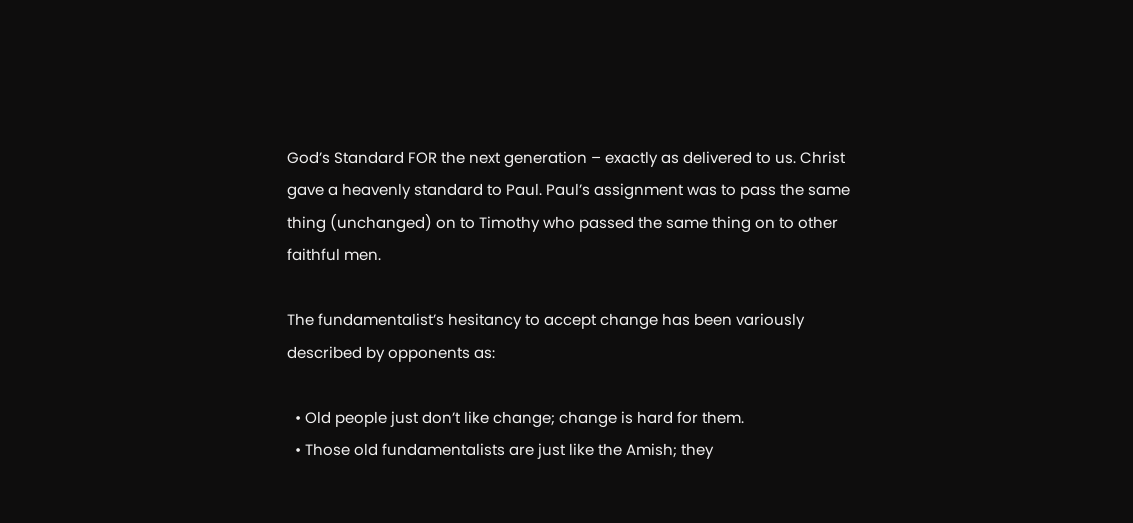God’s Standard FOR the next generation – exactly as delivered to us. Christ gave a heavenly standard to Paul. Paul’s assignment was to pass the same thing (unchanged) on to Timothy who passed the same thing on to other faithful men.

The fundamentalist’s hesitancy to accept change has been variously described by opponents as:

  • Old people just don’t like change; change is hard for them.
  • Those old fundamentalists are just like the Amish; they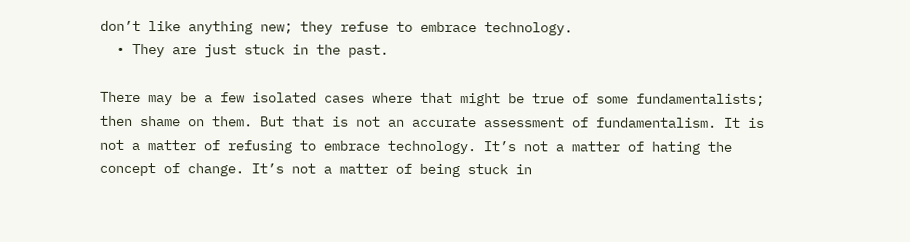don’t like anything new; they refuse to embrace technology.
  • They are just stuck in the past.

There may be a few isolated cases where that might be true of some fundamentalists; then shame on them. But that is not an accurate assessment of fundamentalism. It is not a matter of refusing to embrace technology. It’s not a matter of hating the concept of change. It’s not a matter of being stuck in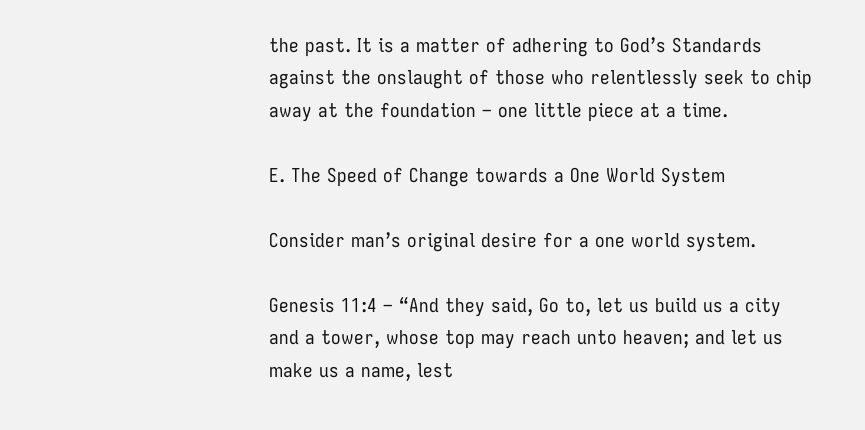the past. It is a matter of adhering to God’s Standards against the onslaught of those who relentlessly seek to chip away at the foundation – one little piece at a time.

E. The Speed of Change towards a One World System

Consider man’s original desire for a one world system.

Genesis 11:4 – “And they said, Go to, let us build us a city and a tower, whose top may reach unto heaven; and let us make us a name, lest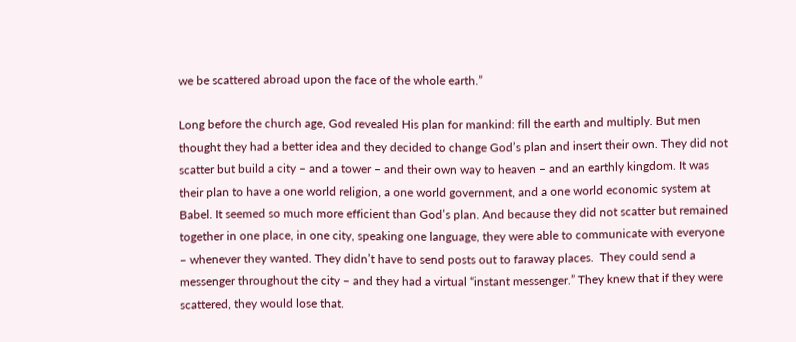we be scattered abroad upon the face of the whole earth.”

Long before the church age, God revealed His plan for mankind: fill the earth and multiply. But men thought they had a better idea and they decided to change God’s plan and insert their own. They did not scatter but build a city – and a tower – and their own way to heaven – and an earthly kingdom. It was their plan to have a one world religion, a one world government, and a one world economic system at Babel. It seemed so much more efficient than God’s plan. And because they did not scatter but remained together in one place, in one city, speaking one language, they were able to communicate with everyone – whenever they wanted. They didn’t have to send posts out to faraway places.  They could send a messenger throughout the city – and they had a virtual “instant messenger.” They knew that if they were scattered, they would lose that.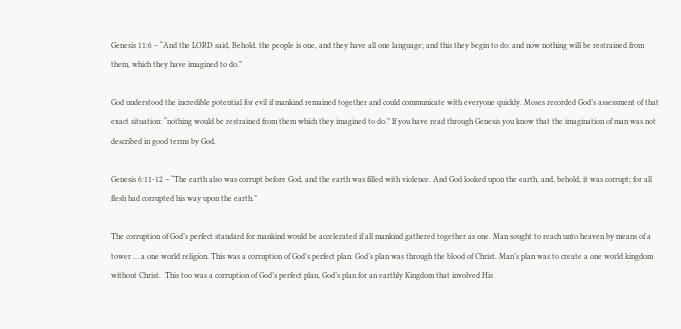Genesis 11:6 – “And the LORD said, Behold, the people is one, and they have all one language; and this they begin to do: and now nothing will be restrained from them, which they have imagined to do.”

God understood the incredible potential for evil if mankind remained together and could communicate with everyone quickly. Moses recorded God’s assessment of that exact situation: “nothing would be restrained from them which they imagined to do.” If you have read through Genesis you know that the imagination of man was not described in good terms by God.

Genesis 6:11-12 – “The earth also was corrupt before God, and the earth was filled with violence. And God looked upon the earth, and, behold, it was corrupt; for all flesh had corrupted his way upon the earth.”

The corruption of God’s perfect standard for mankind would be accelerated if all mankind gathered together as one. Man sought to reach unto heaven by means of a tower … a one world religion. This was a corruption of God’s perfect plan. God’s plan was through the blood of Christ. Man’s plan was to create a one world kingdom without Christ.  This too was a corruption of God’s perfect plan, God’s plan for an earthly Kingdom that involved His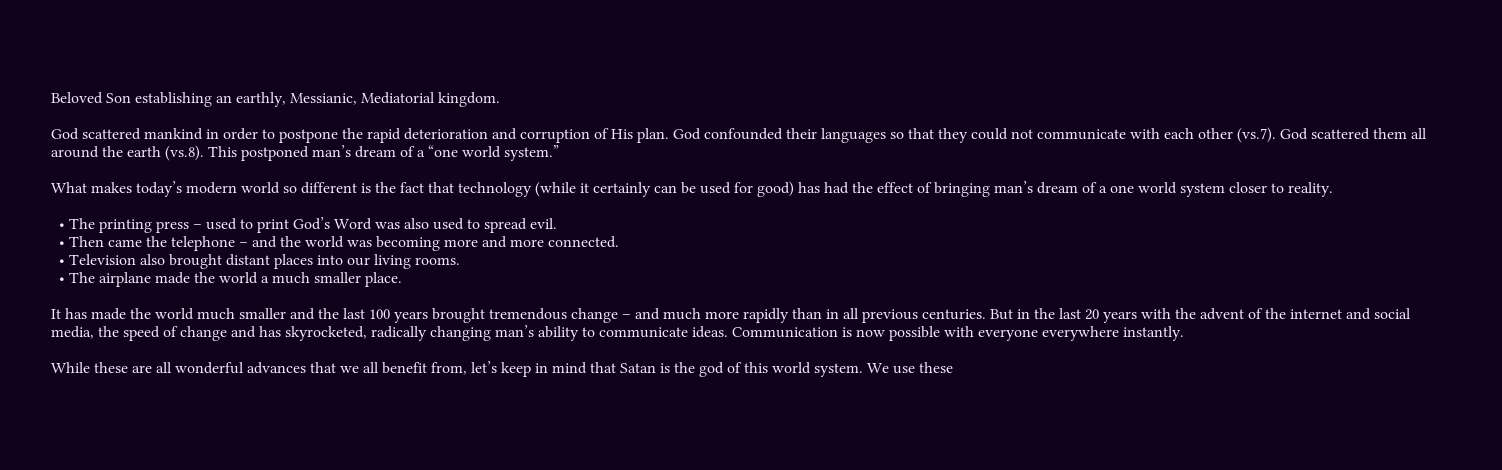Beloved Son establishing an earthly, Messianic, Mediatorial kingdom.

God scattered mankind in order to postpone the rapid deterioration and corruption of His plan. God confounded their languages so that they could not communicate with each other (vs.7). God scattered them all around the earth (vs.8). This postponed man’s dream of a “one world system.”

What makes today’s modern world so different is the fact that technology (while it certainly can be used for good) has had the effect of bringing man’s dream of a one world system closer to reality.

  • The printing press – used to print God’s Word was also used to spread evil.
  • Then came the telephone – and the world was becoming more and more connected.
  • Television also brought distant places into our living rooms.
  • The airplane made the world a much smaller place.

It has made the world much smaller and the last 100 years brought tremendous change – and much more rapidly than in all previous centuries. But in the last 20 years with the advent of the internet and social media, the speed of change and has skyrocketed, radically changing man’s ability to communicate ideas. Communication is now possible with everyone everywhere instantly.

While these are all wonderful advances that we all benefit from, let’s keep in mind that Satan is the god of this world system. We use these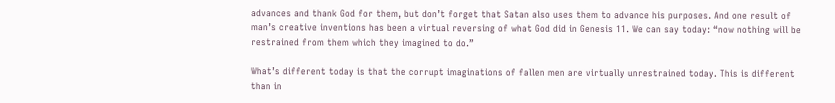advances and thank God for them, but don’t forget that Satan also uses them to advance his purposes. And one result of man’s creative inventions has been a virtual reversing of what God did in Genesis 11. We can say today: “now nothing will be restrained from them which they imagined to do.”

What’s different today is that the corrupt imaginations of fallen men are virtually unrestrained today. This is different than in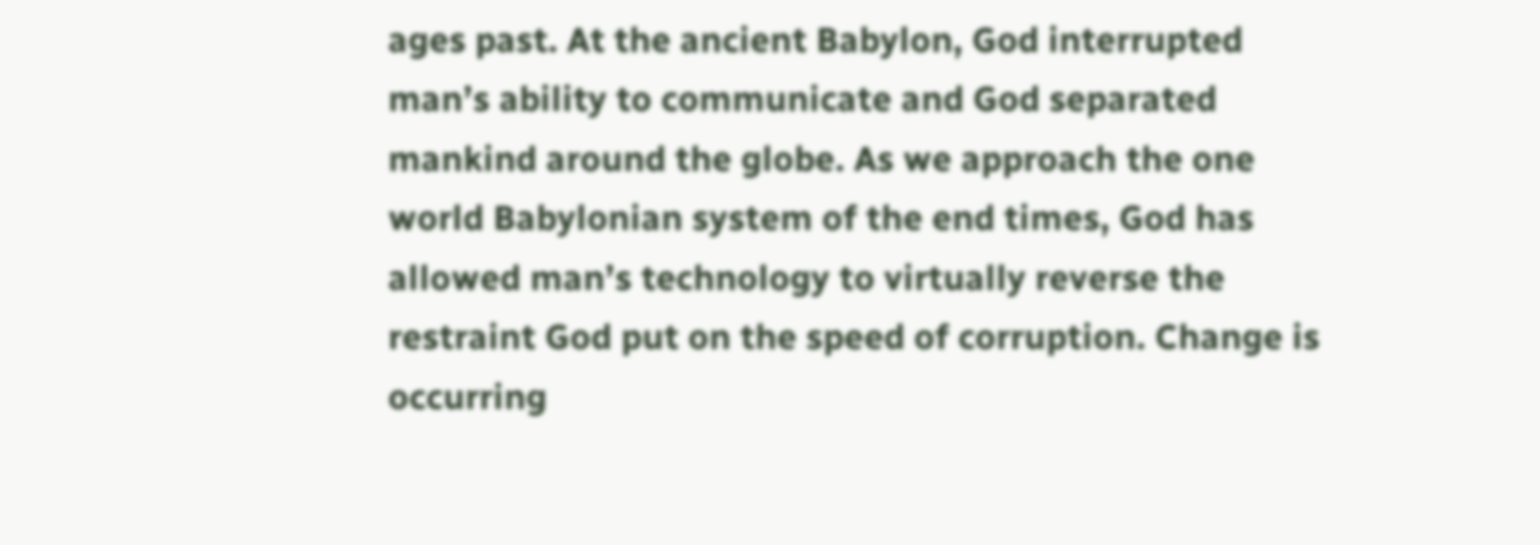ages past. At the ancient Babylon, God interrupted man’s ability to communicate and God separated mankind around the globe. As we approach the one world Babylonian system of the end times, God has allowed man’s technology to virtually reverse the restraint God put on the speed of corruption. Change is occurring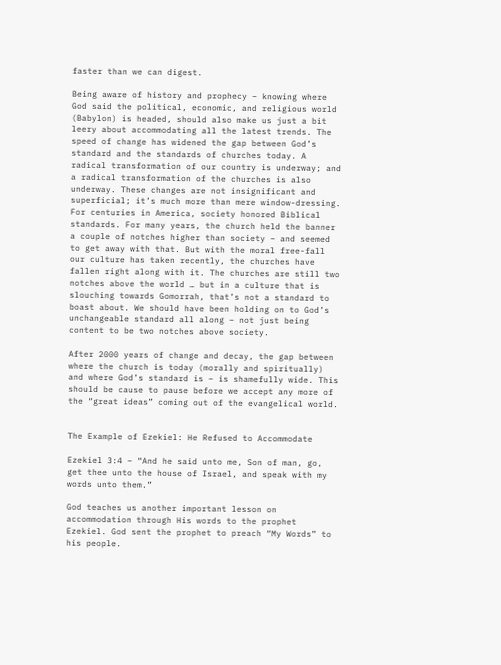faster than we can digest.

Being aware of history and prophecy – knowing where God said the political, economic, and religious world (Babylon) is headed, should also make us just a bit leery about accommodating all the latest trends. The speed of change has widened the gap between God’s standard and the standards of churches today. A radical transformation of our country is underway; and a radical transformation of the churches is also underway. These changes are not insignificant and superficial; it’s much more than mere window-dressing. For centuries in America, society honored Biblical standards. For many years, the church held the banner a couple of notches higher than society – and seemed to get away with that. But with the moral free-fall our culture has taken recently, the churches have fallen right along with it. The churches are still two notches above the world … but in a culture that is slouching towards Gomorrah, that’s not a standard to boast about. We should have been holding on to God’s unchangeable standard all along – not just being content to be two notches above society.

After 2000 years of change and decay, the gap between where the church is today (morally and spiritually) and where God’s standard is – is shamefully wide. This should be cause to pause before we accept any more of the “great ideas” coming out of the evangelical world.


The Example of Ezekiel: He Refused to Accommodate

Ezekiel 3:4 – “And he said unto me, Son of man, go, get thee unto the house of Israel, and speak with my words unto them.”

God teaches us another important lesson on accommodation through His words to the prophet Ezekiel. God sent the prophet to preach “My Words” to his people.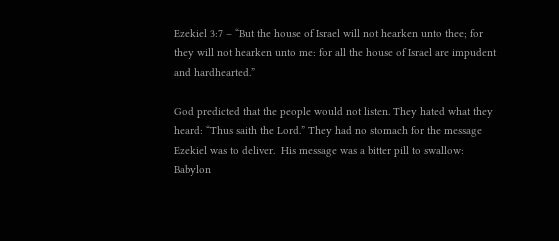Ezekiel 3:7 – “But the house of Israel will not hearken unto thee; for they will not hearken unto me: for all the house of Israel are impudent and hardhearted.”

God predicted that the people would not listen. They hated what they heard: “Thus saith the Lord.” They had no stomach for the message Ezekiel was to deliver.  His message was a bitter pill to swallow: Babylon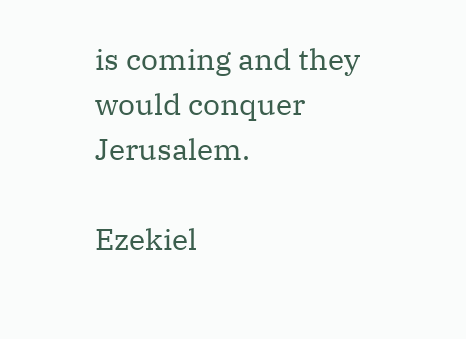is coming and they would conquer Jerusalem.

Ezekiel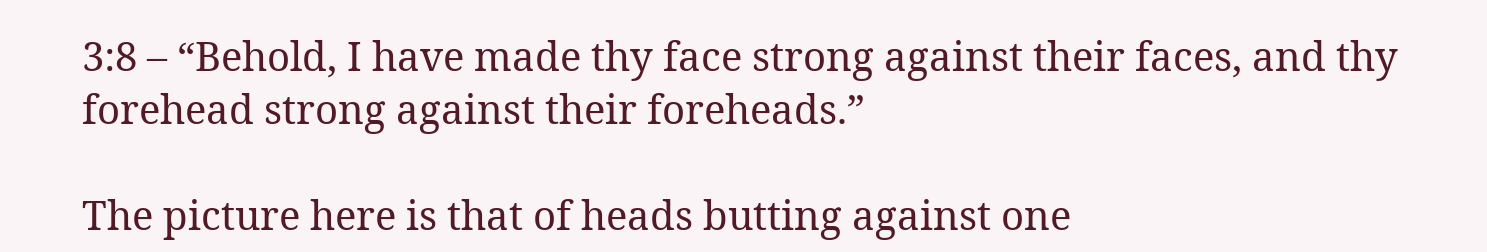3:8 – “Behold, I have made thy face strong against their faces, and thy forehead strong against their foreheads.”

The picture here is that of heads butting against one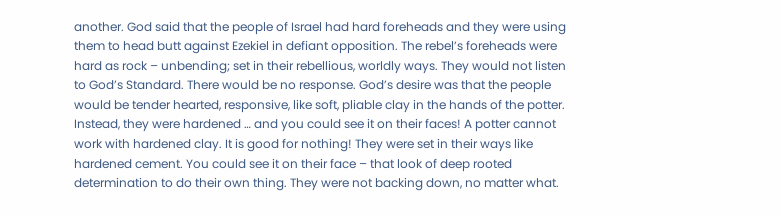another. God said that the people of Israel had hard foreheads and they were using them to head butt against Ezekiel in defiant opposition. The rebel’s foreheads were hard as rock – unbending; set in their rebellious, worldly ways. They would not listen to God’s Standard. There would be no response. God’s desire was that the people would be tender hearted, responsive, like soft, pliable clay in the hands of the potter. Instead, they were hardened … and you could see it on their faces! A potter cannot work with hardened clay. It is good for nothing! They were set in their ways like hardened cement. You could see it on their face – that look of deep rooted determination to do their own thing. They were not backing down, no matter what.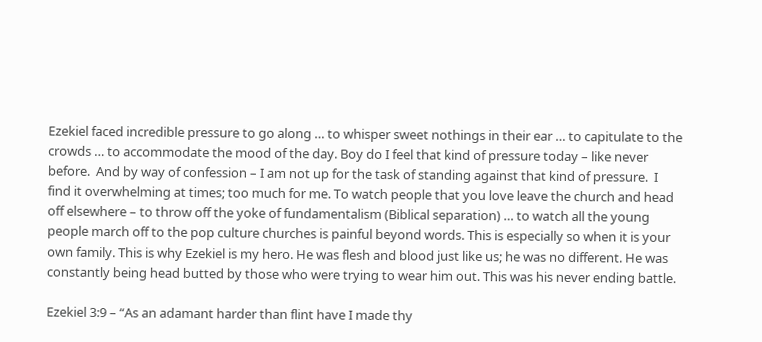Ezekiel faced incredible pressure to go along … to whisper sweet nothings in their ear … to capitulate to the crowds … to accommodate the mood of the day. Boy do I feel that kind of pressure today – like never before.  And by way of confession – I am not up for the task of standing against that kind of pressure.  I find it overwhelming at times; too much for me. To watch people that you love leave the church and head off elsewhere – to throw off the yoke of fundamentalism (Biblical separation) … to watch all the young people march off to the pop culture churches is painful beyond words. This is especially so when it is your own family. This is why Ezekiel is my hero. He was flesh and blood just like us; he was no different. He was constantly being head butted by those who were trying to wear him out. This was his never ending battle.

Ezekiel 3:9 – “As an adamant harder than flint have I made thy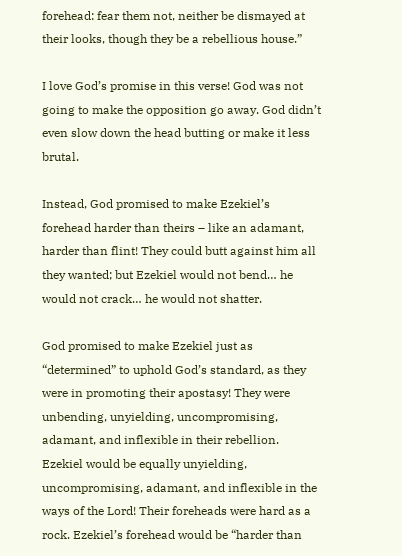forehead: fear them not, neither be dismayed at their looks, though they be a rebellious house.”

I love God’s promise in this verse! God was not going to make the opposition go away. God didn’t even slow down the head butting or make it less brutal.

Instead, God promised to make Ezekiel’s forehead harder than theirs – like an adamant, harder than flint! They could butt against him all they wanted; but Ezekiel would not bend… he would not crack… he would not shatter.

God promised to make Ezekiel just as “determined” to uphold God’s standard, as they were in promoting their apostasy! They were unbending, unyielding, uncompromising, adamant, and inflexible in their rebellion. Ezekiel would be equally unyielding, uncompromising, adamant, and inflexible in the ways of the Lord! Their foreheads were hard as a rock. Ezekiel’s forehead would be “harder than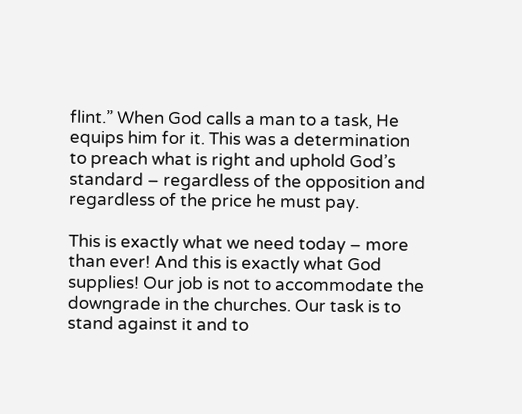flint.” When God calls a man to a task, He equips him for it. This was a determination to preach what is right and uphold God’s standard – regardless of the opposition and regardless of the price he must pay.

This is exactly what we need today – more than ever! And this is exactly what God supplies! Our job is not to accommodate the downgrade in the churches. Our task is to stand against it and to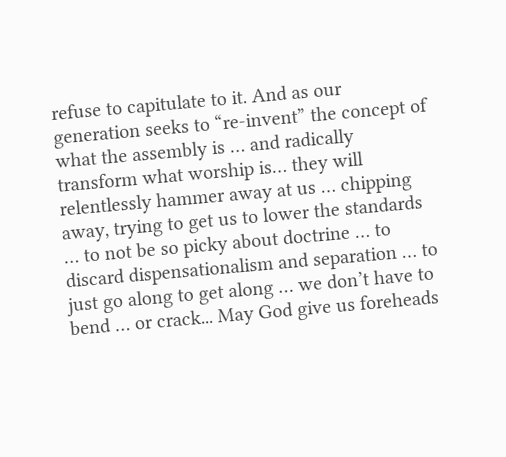refuse to capitulate to it. And as our generation seeks to “re-invent” the concept of what the assembly is … and radically transform what worship is… they will relentlessly hammer away at us … chipping away, trying to get us to lower the standards … to not be so picky about doctrine … to discard dispensationalism and separation … to just go along to get along … we don’t have to bend … or crack... May God give us foreheads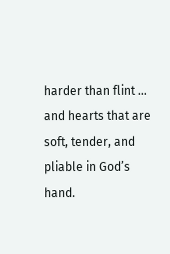harder than flint … and hearts that are soft, tender, and pliable in God’s hand.